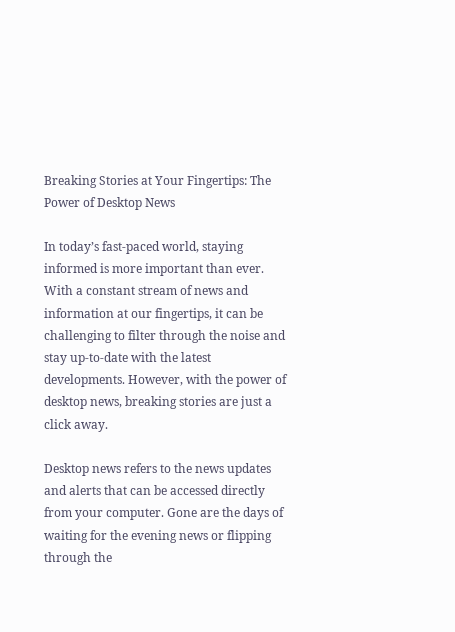Breaking Stories at Your Fingertips: The Power of Desktop News

In today’s fast-paced world, staying informed is more important than ever. With a constant stream of news and information at our fingertips, it can be challenging to filter through the noise and stay up-to-date with the latest developments. However, with the power of desktop news, breaking stories are just a click away.

Desktop news refers to the news updates and alerts that can be accessed directly from your computer. Gone are the days of waiting for the evening news or flipping through the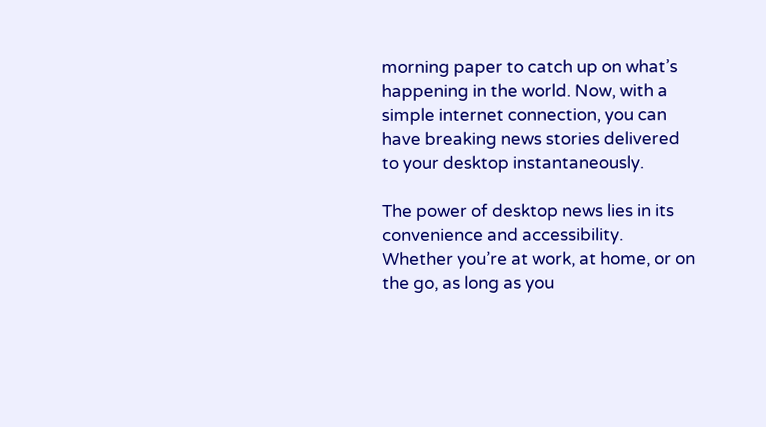morning paper to catch up on what’s happening in the world. Now, with a simple internet connection, you can have breaking news stories delivered to your desktop instantaneously.

The power of desktop news lies in its convenience and accessibility. Whether you’re at work, at home, or on the go, as long as you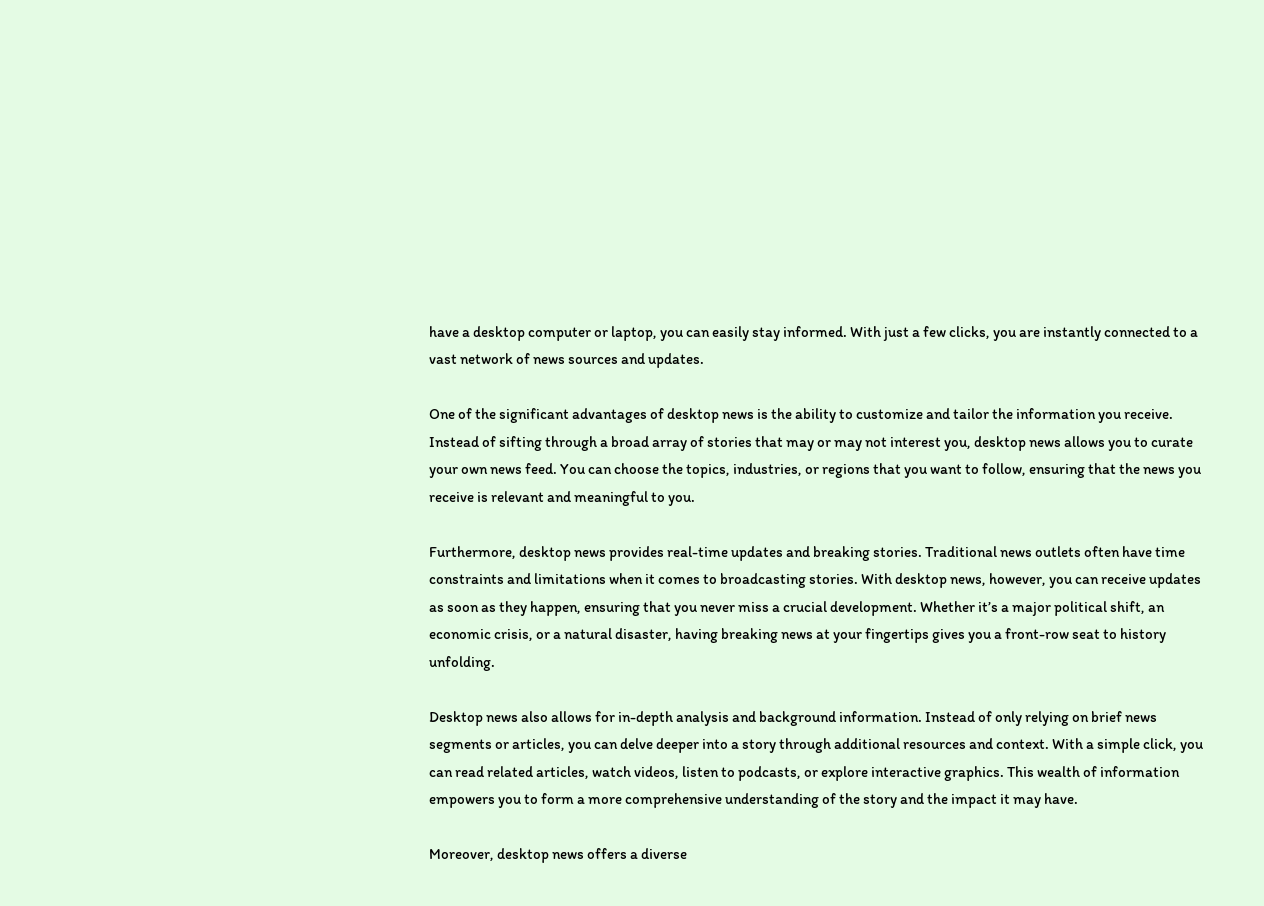have a desktop computer or laptop, you can easily stay informed. With just a few clicks, you are instantly connected to a vast network of news sources and updates.

One of the significant advantages of desktop news is the ability to customize and tailor the information you receive. Instead of sifting through a broad array of stories that may or may not interest you, desktop news allows you to curate your own news feed. You can choose the topics, industries, or regions that you want to follow, ensuring that the news you receive is relevant and meaningful to you.

Furthermore, desktop news provides real-time updates and breaking stories. Traditional news outlets often have time constraints and limitations when it comes to broadcasting stories. With desktop news, however, you can receive updates as soon as they happen, ensuring that you never miss a crucial development. Whether it’s a major political shift, an economic crisis, or a natural disaster, having breaking news at your fingertips gives you a front-row seat to history unfolding.

Desktop news also allows for in-depth analysis and background information. Instead of only relying on brief news segments or articles, you can delve deeper into a story through additional resources and context. With a simple click, you can read related articles, watch videos, listen to podcasts, or explore interactive graphics. This wealth of information empowers you to form a more comprehensive understanding of the story and the impact it may have.

Moreover, desktop news offers a diverse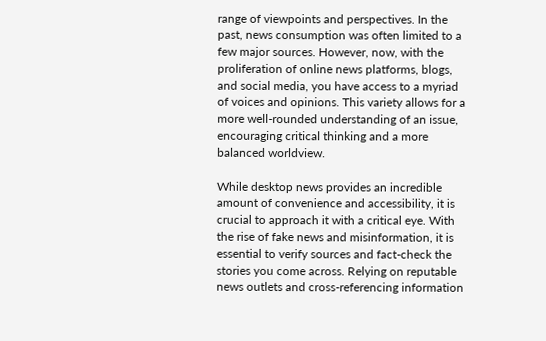range of viewpoints and perspectives. In the past, news consumption was often limited to a few major sources. However, now, with the proliferation of online news platforms, blogs, and social media, you have access to a myriad of voices and opinions. This variety allows for a more well-rounded understanding of an issue, encouraging critical thinking and a more balanced worldview.

While desktop news provides an incredible amount of convenience and accessibility, it is crucial to approach it with a critical eye. With the rise of fake news and misinformation, it is essential to verify sources and fact-check the stories you come across. Relying on reputable news outlets and cross-referencing information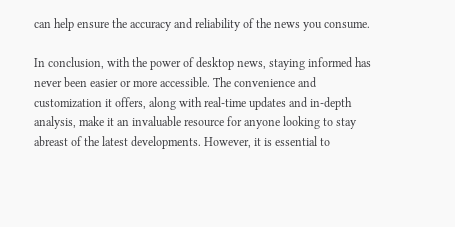can help ensure the accuracy and reliability of the news you consume.

In conclusion, with the power of desktop news, staying informed has never been easier or more accessible. The convenience and customization it offers, along with real-time updates and in-depth analysis, make it an invaluable resource for anyone looking to stay abreast of the latest developments. However, it is essential to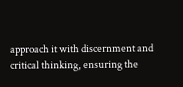approach it with discernment and critical thinking, ensuring the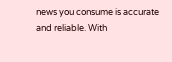news you consume is accurate and reliable. With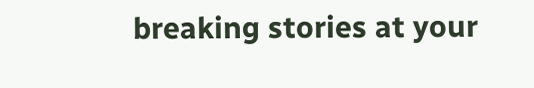breaking stories at your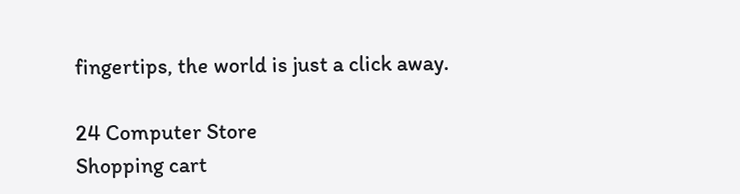fingertips, the world is just a click away.

24 Computer Store
Shopping cart